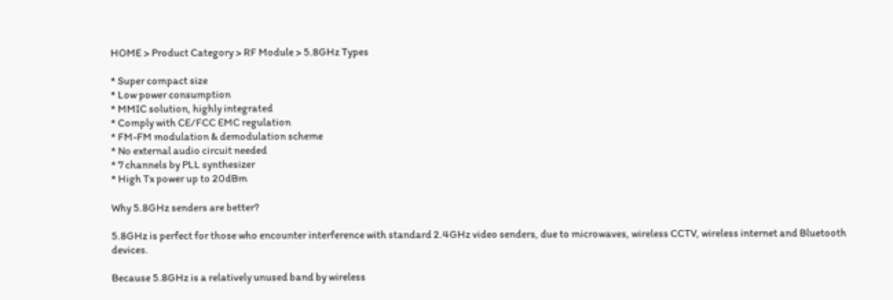HOME > Product Category > RF Module > 5.8GHz Types

* Super compact size
* Low power consumption
* MMIC solution, highly integrated
* Comply with CE/FCC EMC regulation
* FM-FM modulation & demodulation scheme
* No external audio circuit needed
* 7 channels by PLL synthesizer
* High Tx power up to 20dBm

Why 5.8GHz senders are better?

5.8GHz is perfect for those who encounter interference with standard 2.4GHz video senders, due to microwaves, wireless CCTV, wireless internet and Bluetooth devices.

Because 5.8GHz is a relatively unused band by wireless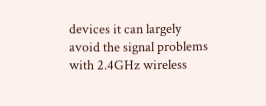devices it can largely avoid the signal problems with 2.4GHz wireless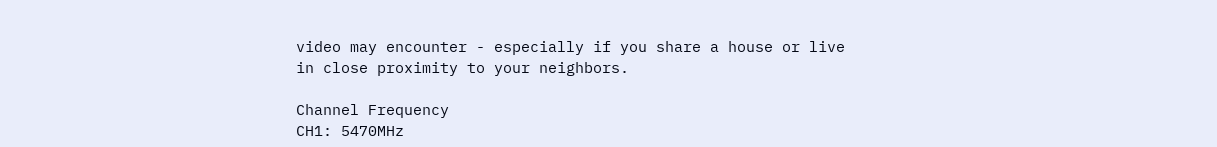video may encounter - especially if you share a house or live in close proximity to your neighbors.

Channel Frequency
CH1: 5470MHz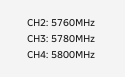CH2: 5760MHz
CH3: 5780MHz
CH4: 5800MHz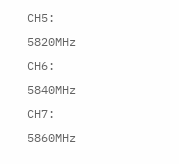CH5: 5820MHz
CH6: 5840MHz
CH7: 5860MHz